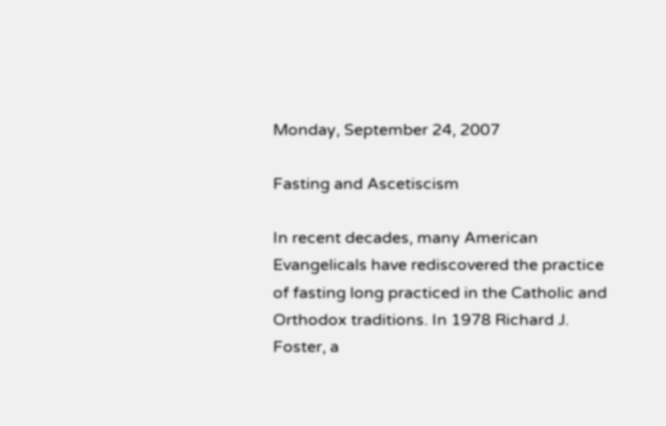Monday, September 24, 2007

Fasting and Ascetiscism

In recent decades, many American Evangelicals have rediscovered the practice of fasting long practiced in the Catholic and Orthodox traditions. In 1978 Richard J. Foster, a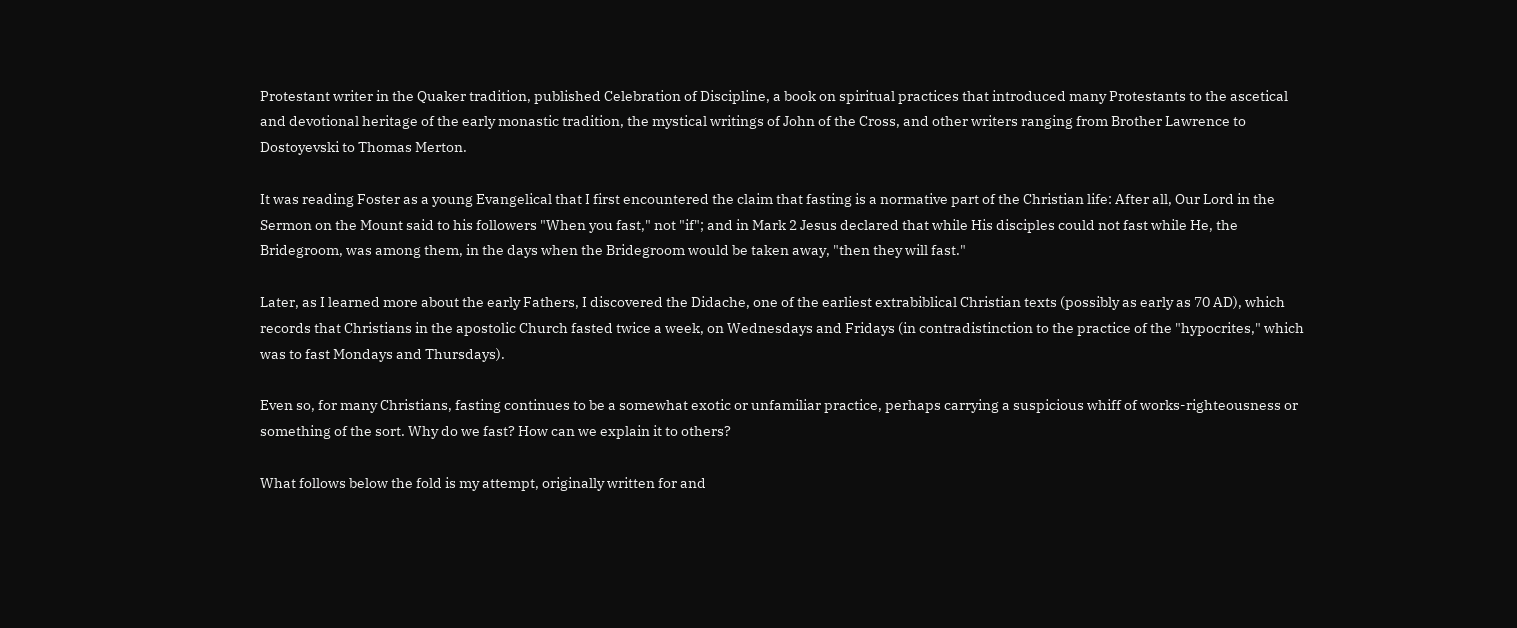Protestant writer in the Quaker tradition, published Celebration of Discipline, a book on spiritual practices that introduced many Protestants to the ascetical and devotional heritage of the early monastic tradition, the mystical writings of John of the Cross, and other writers ranging from Brother Lawrence to Dostoyevski to Thomas Merton.

It was reading Foster as a young Evangelical that I first encountered the claim that fasting is a normative part of the Christian life: After all, Our Lord in the Sermon on the Mount said to his followers "When you fast," not "if"; and in Mark 2 Jesus declared that while His disciples could not fast while He, the Bridegroom, was among them, in the days when the Bridegroom would be taken away, "then they will fast."

Later, as I learned more about the early Fathers, I discovered the Didache, one of the earliest extrabiblical Christian texts (possibly as early as 70 AD), which records that Christians in the apostolic Church fasted twice a week, on Wednesdays and Fridays (in contradistinction to the practice of the "hypocrites," which was to fast Mondays and Thursdays).

Even so, for many Christians, fasting continues to be a somewhat exotic or unfamiliar practice, perhaps carrying a suspicious whiff of works-righteousness or something of the sort. Why do we fast? How can we explain it to others?

What follows below the fold is my attempt, originally written for and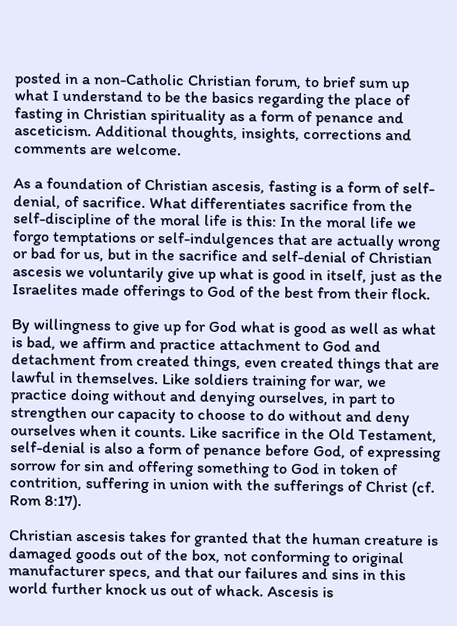posted in a non-Catholic Christian forum, to brief sum up what I understand to be the basics regarding the place of fasting in Christian spirituality as a form of penance and asceticism. Additional thoughts, insights, corrections and comments are welcome.

As a foundation of Christian ascesis, fasting is a form of self-denial, of sacrifice. What differentiates sacrifice from the self-discipline of the moral life is this: In the moral life we forgo temptations or self-indulgences that are actually wrong or bad for us, but in the sacrifice and self-denial of Christian ascesis we voluntarily give up what is good in itself, just as the Israelites made offerings to God of the best from their flock.

By willingness to give up for God what is good as well as what is bad, we affirm and practice attachment to God and detachment from created things, even created things that are lawful in themselves. Like soldiers training for war, we practice doing without and denying ourselves, in part to strengthen our capacity to choose to do without and deny ourselves when it counts. Like sacrifice in the Old Testament, self-denial is also a form of penance before God, of expressing sorrow for sin and offering something to God in token of contrition, suffering in union with the sufferings of Christ (cf. Rom 8:17).

Christian ascesis takes for granted that the human creature is damaged goods out of the box, not conforming to original manufacturer specs, and that our failures and sins in this world further knock us out of whack. Ascesis is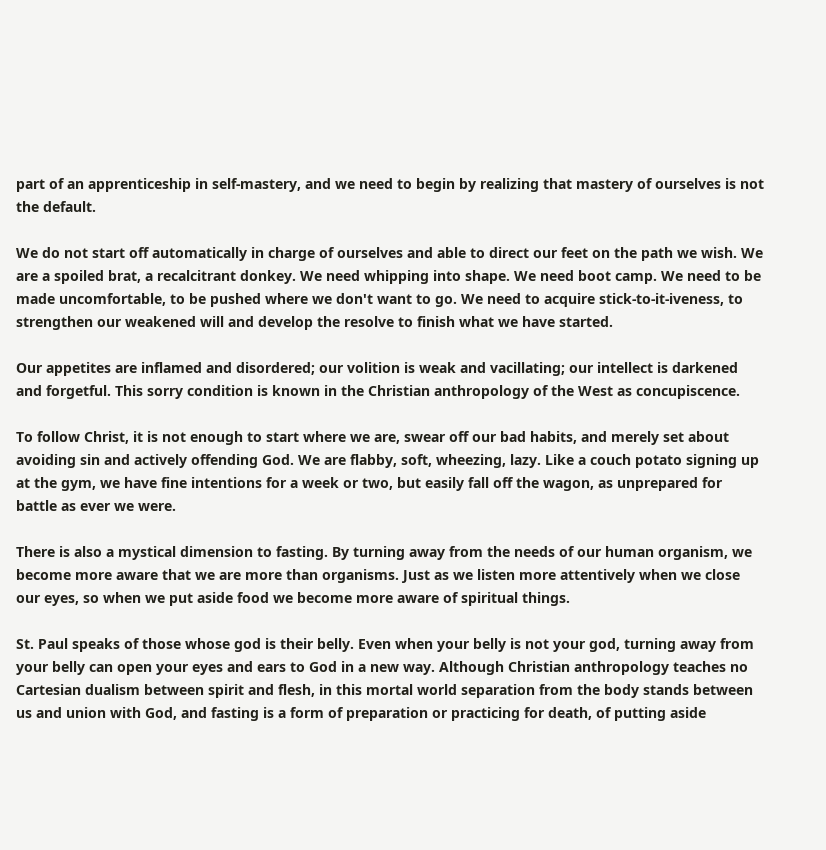part of an apprenticeship in self-mastery, and we need to begin by realizing that mastery of ourselves is not the default.

We do not start off automatically in charge of ourselves and able to direct our feet on the path we wish. We are a spoiled brat, a recalcitrant donkey. We need whipping into shape. We need boot camp. We need to be made uncomfortable, to be pushed where we don't want to go. We need to acquire stick-to-it-iveness, to strengthen our weakened will and develop the resolve to finish what we have started.

Our appetites are inflamed and disordered; our volition is weak and vacillating; our intellect is darkened and forgetful. This sorry condition is known in the Christian anthropology of the West as concupiscence.

To follow Christ, it is not enough to start where we are, swear off our bad habits, and merely set about avoiding sin and actively offending God. We are flabby, soft, wheezing, lazy. Like a couch potato signing up at the gym, we have fine intentions for a week or two, but easily fall off the wagon, as unprepared for battle as ever we were.

There is also a mystical dimension to fasting. By turning away from the needs of our human organism, we become more aware that we are more than organisms. Just as we listen more attentively when we close our eyes, so when we put aside food we become more aware of spiritual things.

St. Paul speaks of those whose god is their belly. Even when your belly is not your god, turning away from your belly can open your eyes and ears to God in a new way. Although Christian anthropology teaches no Cartesian dualism between spirit and flesh, in this mortal world separation from the body stands between us and union with God, and fasting is a form of preparation or practicing for death, of putting aside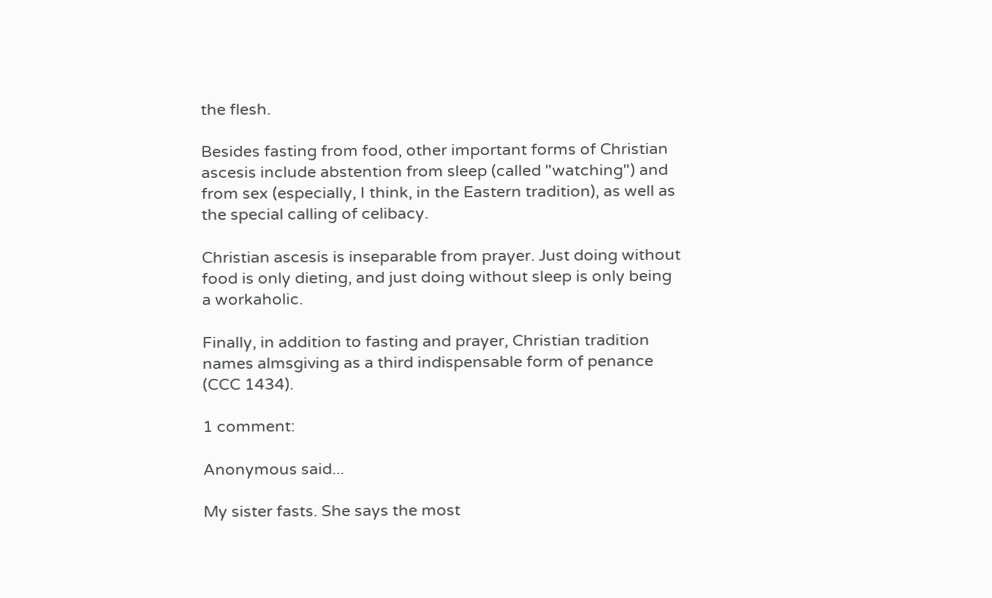the flesh.

Besides fasting from food, other important forms of Christian ascesis include abstention from sleep (called "watching") and from sex (especially, I think, in the Eastern tradition), as well as the special calling of celibacy.

Christian ascesis is inseparable from prayer. Just doing without food is only dieting, and just doing without sleep is only being a workaholic.

Finally, in addition to fasting and prayer, Christian tradition names almsgiving as a third indispensable form of penance (CCC 1434).

1 comment:

Anonymous said...

My sister fasts. She says the most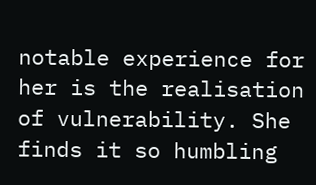notable experience for her is the realisation of vulnerability. She finds it so humbling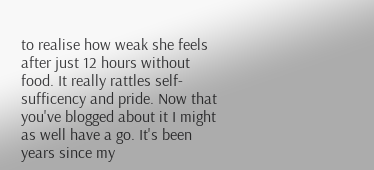to realise how weak she feels after just 12 hours without food. It really rattles self-sufficency and pride. Now that you've blogged about it I might as well have a go. It's been years since my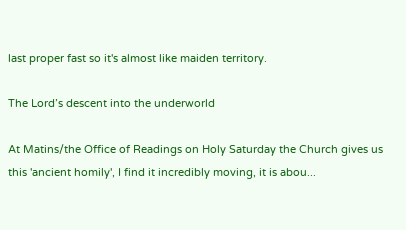last proper fast so it's almost like maiden territory.

The Lord’s descent into the underworld

At Matins/the Office of Readings on Holy Saturday the Church gives us this 'ancient homily', I find it incredibly moving, it is abou...